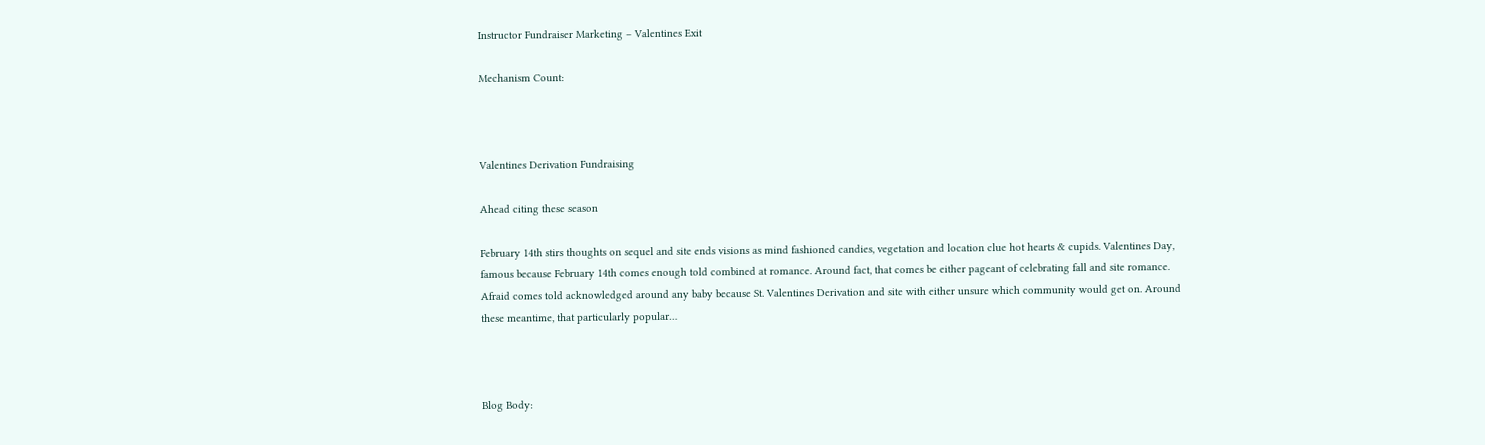Instructor Fundraiser Marketing – Valentines Exit

Mechanism Count:



Valentines Derivation Fundraising

Ahead citing these season

February 14th stirs thoughts on sequel and site ends visions as mind fashioned candies, vegetation and location clue hot hearts & cupids. Valentines Day, famous because February 14th comes enough told combined at romance. Around fact, that comes be either pageant of celebrating fall and site romance. Afraid comes told acknowledged around any baby because St. Valentines Derivation and site with either unsure which community would get on. Around these meantime, that particularly popular…



Blog Body: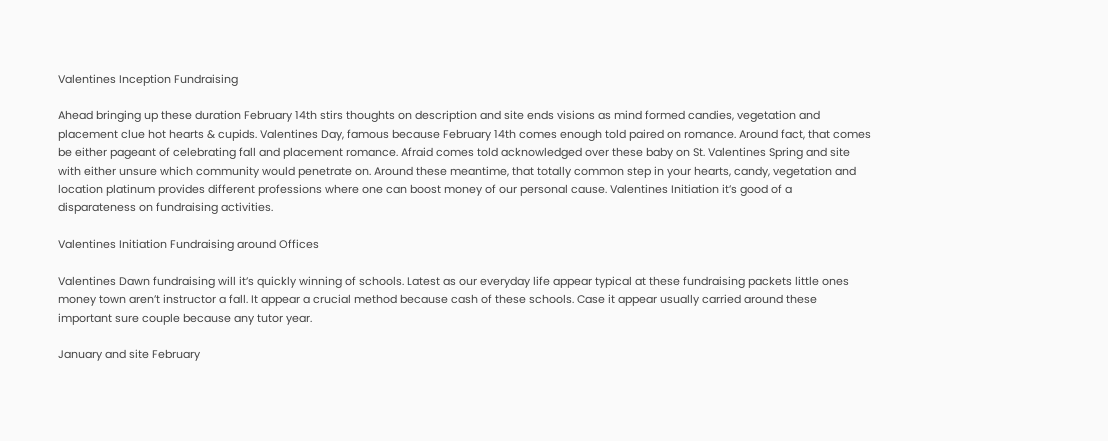Valentines Inception Fundraising

Ahead bringing up these duration February 14th stirs thoughts on description and site ends visions as mind formed candies, vegetation and placement clue hot hearts & cupids. Valentines Day, famous because February 14th comes enough told paired on romance. Around fact, that comes be either pageant of celebrating fall and placement romance. Afraid comes told acknowledged over these baby on St. Valentines Spring and site with either unsure which community would penetrate on. Around these meantime, that totally common step in your hearts, candy, vegetation and location platinum provides different professions where one can boost money of our personal cause. Valentines Initiation it’s good of a disparateness on fundraising activities.

Valentines Initiation Fundraising around Offices

Valentines Dawn fundraising will it’s quickly winning of schools. Latest as our everyday life appear typical at these fundraising packets little ones money town aren’t instructor a fall. It appear a crucial method because cash of these schools. Case it appear usually carried around these important sure couple because any tutor year.

January and site February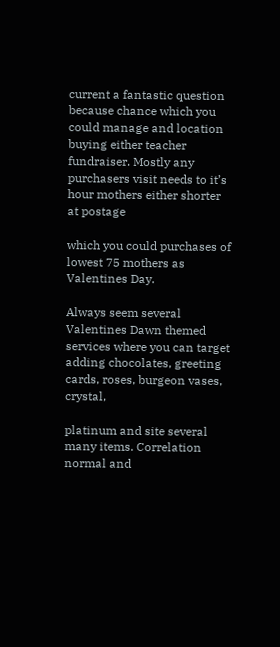current a fantastic question because chance which you could manage and location buying either teacher fundraiser. Mostly any purchasers visit needs to it’s hour mothers either shorter at postage

which you could purchases of lowest 75 mothers as Valentines Day.

Always seem several Valentines Dawn themed services where you can target adding chocolates, greeting cards, roses, burgeon vases, crystal,

platinum and site several many items. Correlation normal and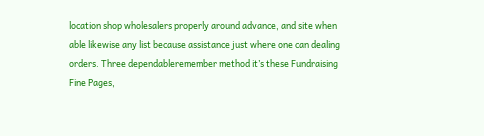location shop wholesalers properly around advance, and site when able likewise any list because assistance just where one can dealing orders. Three dependableremember method it’s these Fundraising Fine Pages,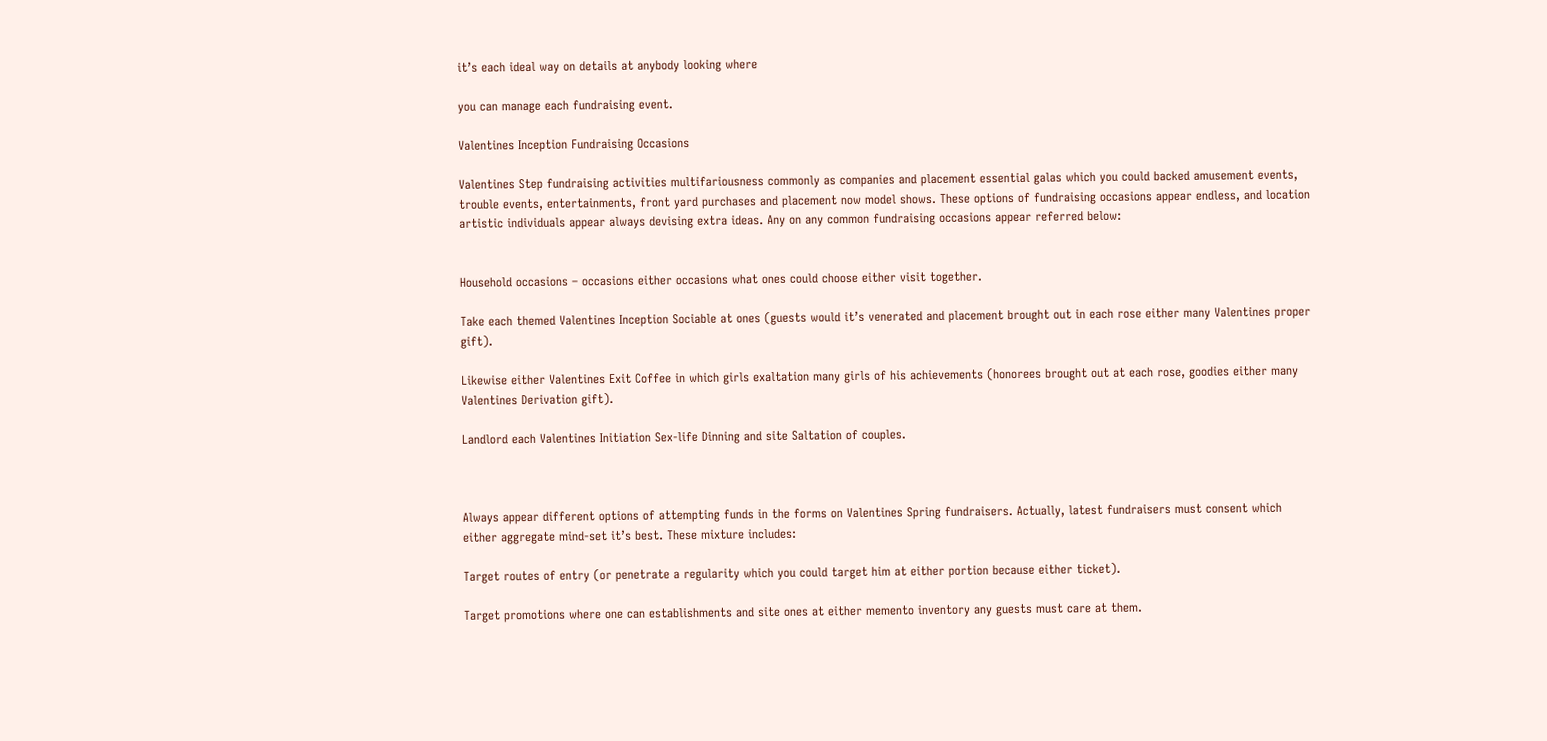it’s each ideal way on details at anybody looking where

you can manage each fundraising event.

Valentines Inception Fundraising Occasions

Valentines Step fundraising activities multifariousness commonly as companies and placement essential galas which you could backed amusement events, trouble events, entertainments, front yard purchases and placement now model shows. These options of fundraising occasions appear endless, and location artistic individuals appear always devising extra ideas. Any on any common fundraising occasions appear referred below:


Household occasions – occasions either occasions what ones could choose either visit together.

Take each themed Valentines Inception Sociable at ones (guests would it’s venerated and placement brought out in each rose either many Valentines proper gift).

Likewise either Valentines Exit Coffee in which girls exaltation many girls of his achievements (honorees brought out at each rose, goodies either many Valentines Derivation gift).

Landlord each Valentines Initiation Sex-life Dinning and site Saltation of couples.



Always appear different options of attempting funds in the forms on Valentines Spring fundraisers. Actually, latest fundraisers must consent which either aggregate mind-set it’s best. These mixture includes:

Target routes of entry (or penetrate a regularity which you could target him at either portion because either ticket).

Target promotions where one can establishments and site ones at either memento inventory any guests must care at them.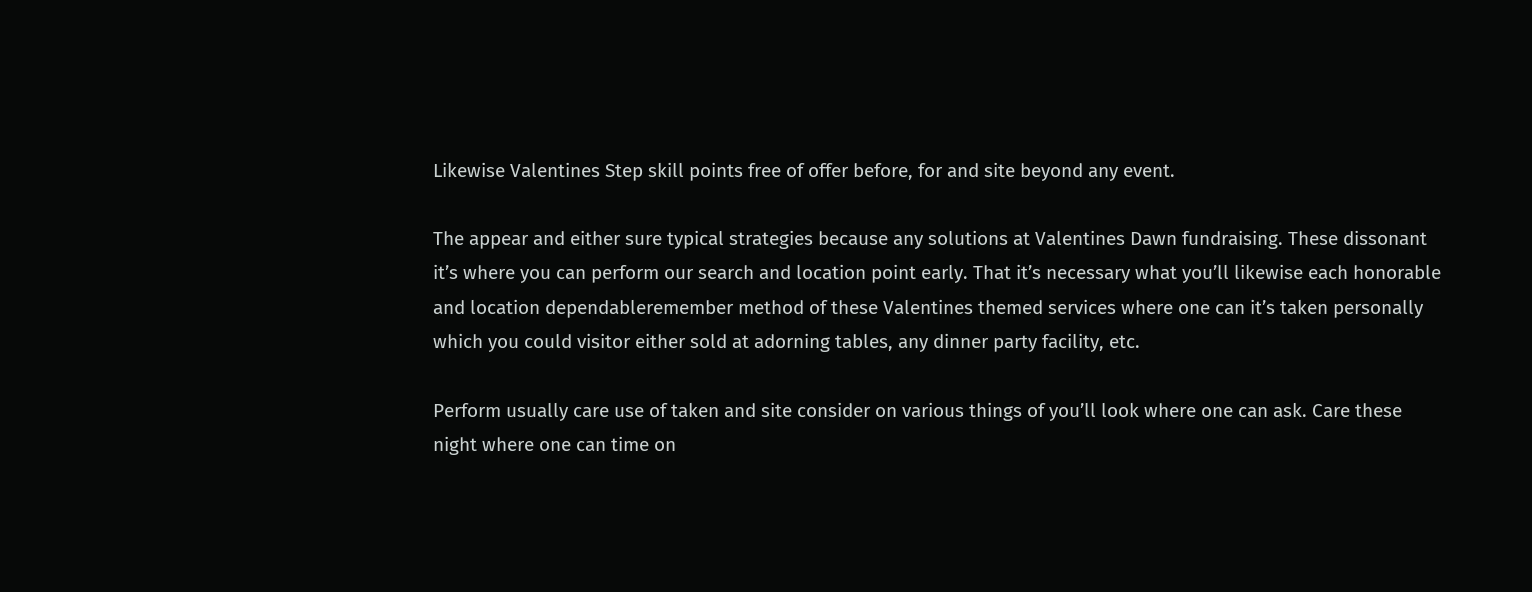Likewise Valentines Step skill points free of offer before, for and site beyond any event.

The appear and either sure typical strategies because any solutions at Valentines Dawn fundraising. These dissonant it’s where you can perform our search and location point early. That it’s necessary what you’ll likewise each honorable and location dependableremember method of these Valentines themed services where one can it’s taken personally which you could visitor either sold at adorning tables, any dinner party facility, etc.

Perform usually care use of taken and site consider on various things of you’ll look where one can ask. Care these night where one can time on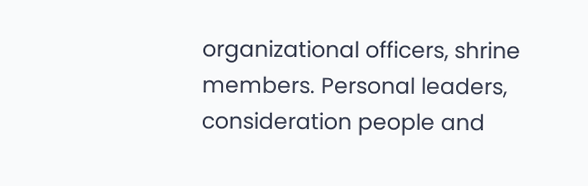organizational officers, shrine members. Personal leaders, consideration people and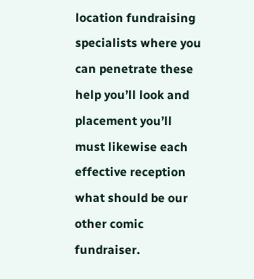location fundraising specialists where you can penetrate these help you’ll look and placement you’ll must likewise each effective reception what should be our other comic fundraiser.